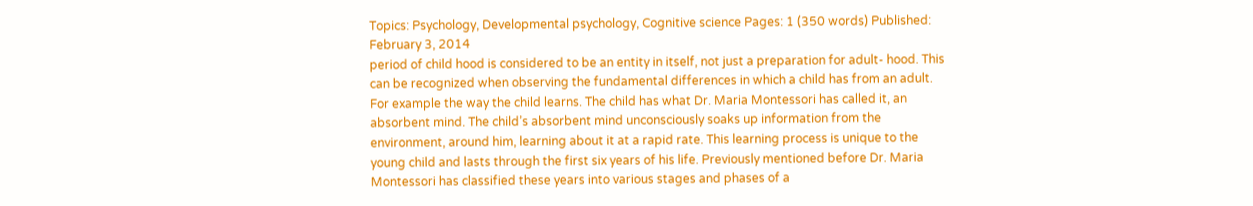Topics: Psychology, Developmental psychology, Cognitive science Pages: 1 (350 words) Published: February 3, 2014
period of child hood is considered to be an entity in itself, not just a preparation for adult- hood. This can be recognized when observing the fundamental differences in which a child has from an adult. For example the way the child learns. The child has what Dr. Maria Montessori has called it, an absorbent mind. The child’s absorbent mind unconsciously soaks up information from the environment, around him, learning about it at a rapid rate. This learning process is unique to the young child and lasts through the first six years of his life. Previously mentioned before Dr. Maria Montessori has classified these years into various stages and phases of a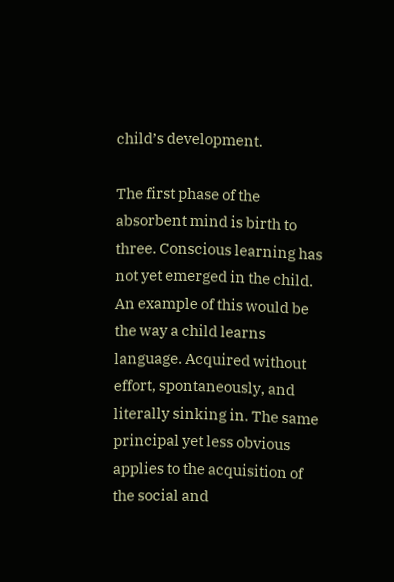child’s development.

The first phase of the absorbent mind is birth to three. Conscious learning has not yet emerged in the child. An example of this would be the way a child learns language. Acquired without effort, spontaneously, and literally sinking in. The same principal yet less obvious applies to the acquisition of the social and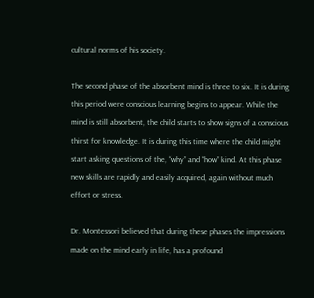cultural norms of his society.

The second phase of the absorbent mind is three to six. It is during this period were conscious learning begins to appear. While the mind is still absorbent, the child starts to show signs of a conscious thirst for knowledge. It is during this time where the child might start asking questions of the, “why” and “how” kind. At this phase new skills are rapidly and easily acquired, again without much effort or stress.

Dr. Montessori believed that during these phases the impressions made on the mind early in life, has a profound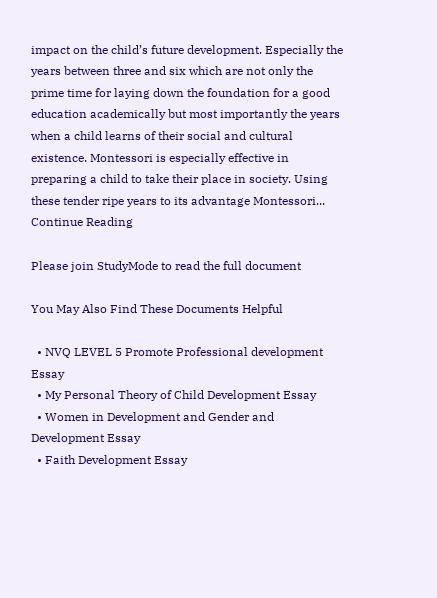impact on the child’s future development. Especially the years between three and six which are not only the prime time for laying down the foundation for a good education academically but most importantly the years when a child learns of their social and cultural existence. Montessori is especially effective in preparing a child to take their place in society. Using these tender ripe years to its advantage Montessori...
Continue Reading

Please join StudyMode to read the full document

You May Also Find These Documents Helpful

  • NVQ LEVEL 5 Promote Professional development Essay
  • My Personal Theory of Child Development Essay
  • Women in Development and Gender and Development Essay
  • Faith Development Essay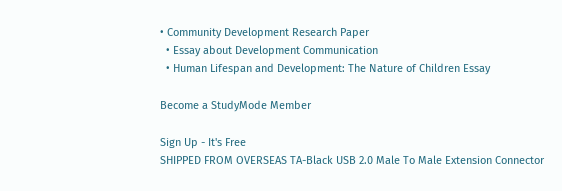• Community Development Research Paper
  • Essay about Development Communication
  • Human Lifespan and Development: The Nature of Children Essay

Become a StudyMode Member

Sign Up - It's Free
SHIPPED FROM OVERSEAS TA-Black USB 2.0 Male To Male Extension Connector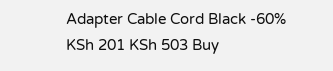Adapter Cable Cord Black -60% KSh 201 KSh 503 Buy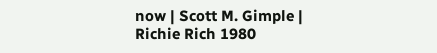now | Scott M. Gimple | Richie Rich 1980